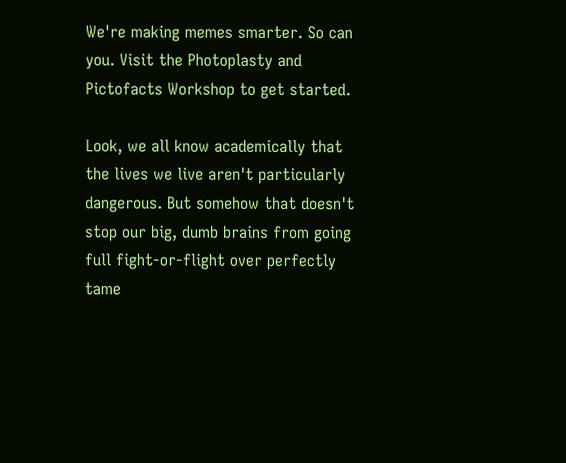We're making memes smarter. So can you. Visit the Photoplasty and Pictofacts Workshop to get started.

Look, we all know academically that the lives we live aren't particularly dangerous. But somehow that doesn't stop our big, dumb brains from going full fight-or-flight over perfectly tame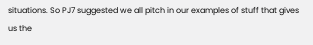situations. So PJ7 suggested we all pitch in our examples of stuff that gives us the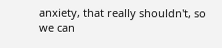anxiety, that really shouldn't, so we can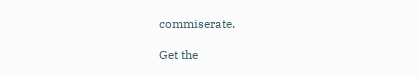commiserate.

Get the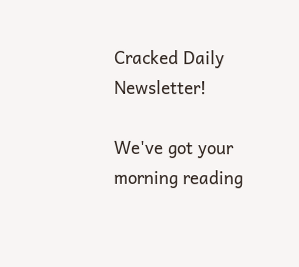Cracked Daily Newsletter!

We've got your morning reading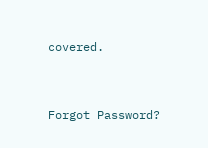covered.


Forgot Password?